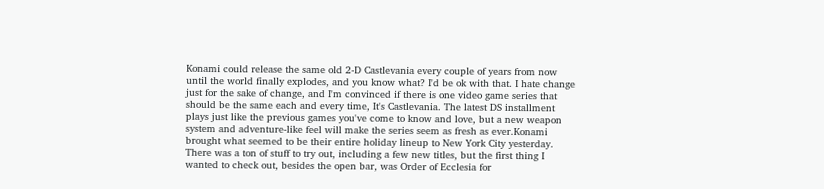Konami could release the same old 2-D Castlevania every couple of years from now until the world finally explodes, and you know what? I'd be ok with that. I hate change just for the sake of change, and I'm convinced if there is one video game series that should be the same each and every time, It's Castlevania. The latest DS installment plays just like the previous games you've come to know and love, but a new weapon system and adventure-like feel will make the series seem as fresh as ever.Konami brought what seemed to be their entire holiday lineup to New York City yesterday. There was a ton of stuff to try out, including a few new titles, but the first thing I wanted to check out, besides the open bar, was Order of Ecclesia for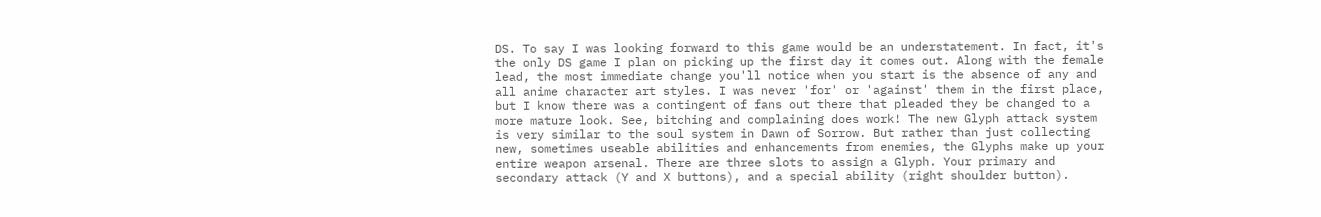DS. To say I was looking forward to this game would be an understatement. In fact, it's the only DS game I plan on picking up the first day it comes out. Along with the female lead, the most immediate change you'll notice when you start is the absence of any and all anime character art styles. I was never 'for' or 'against' them in the first place, but I know there was a contingent of fans out there that pleaded they be changed to a more mature look. See, bitching and complaining does work! The new Glyph attack system is very similar to the soul system in Dawn of Sorrow. But rather than just collecting new, sometimes useable abilities and enhancements from enemies, the Glyphs make up your entire weapon arsenal. There are three slots to assign a Glyph. Your primary and secondary attack (Y and X buttons), and a special ability (right shoulder button).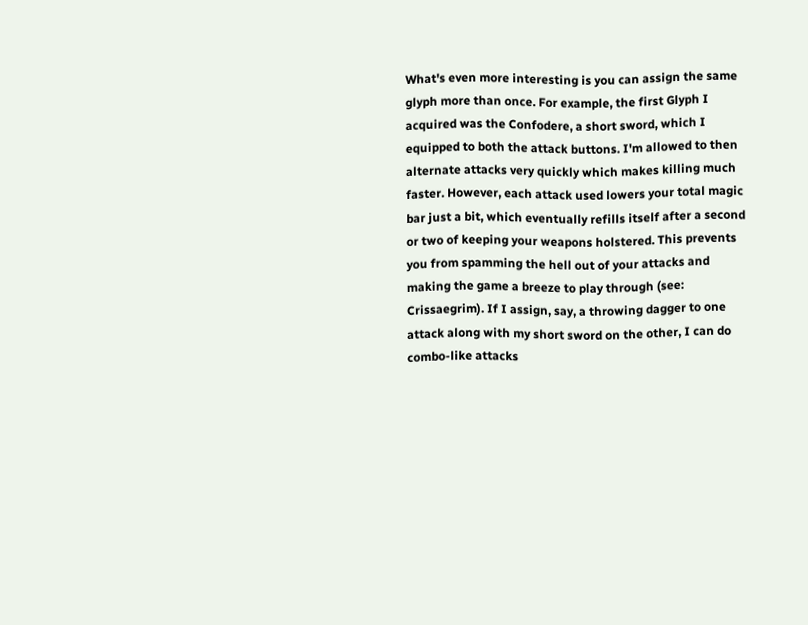What's even more interesting is you can assign the same glyph more than once. For example, the first Glyph I acquired was the Confodere, a short sword, which I equipped to both the attack buttons. I'm allowed to then alternate attacks very quickly which makes killing much faster. However, each attack used lowers your total magic bar just a bit, which eventually refills itself after a second or two of keeping your weapons holstered. This prevents you from spamming the hell out of your attacks and making the game a breeze to play through (see: Crissaegrim). If I assign, say, a throwing dagger to one attack along with my short sword on the other, I can do combo-like attacks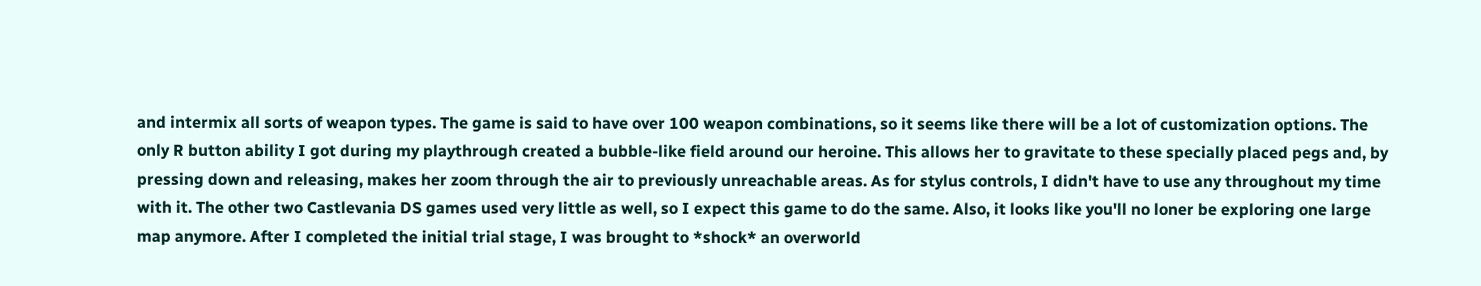and intermix all sorts of weapon types. The game is said to have over 100 weapon combinations, so it seems like there will be a lot of customization options. The only R button ability I got during my playthrough created a bubble-like field around our heroine. This allows her to gravitate to these specially placed pegs and, by pressing down and releasing, makes her zoom through the air to previously unreachable areas. As for stylus controls, I didn't have to use any throughout my time with it. The other two Castlevania DS games used very little as well, so I expect this game to do the same. Also, it looks like you'll no loner be exploring one large map anymore. After I completed the initial trial stage, I was brought to *shock* an overworld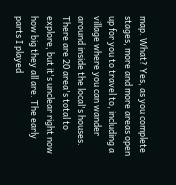map. What? Yes, as you complete stages, more and more areas open up for you to travel to, including a village where you can wander around inside the local's houses. There are 20 area's total to explore, but it's unclear right now how big they all are. The early parts I played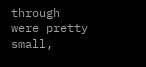through were pretty small,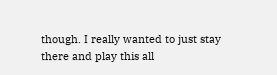though. I really wanted to just stay there and play this all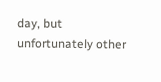day, but unfortunately other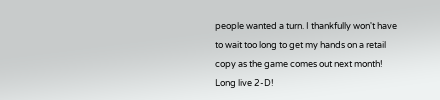people wanted a turn. I thankfully won't have to wait too long to get my hands on a retail copy as the game comes out next month! Long live 2-D!